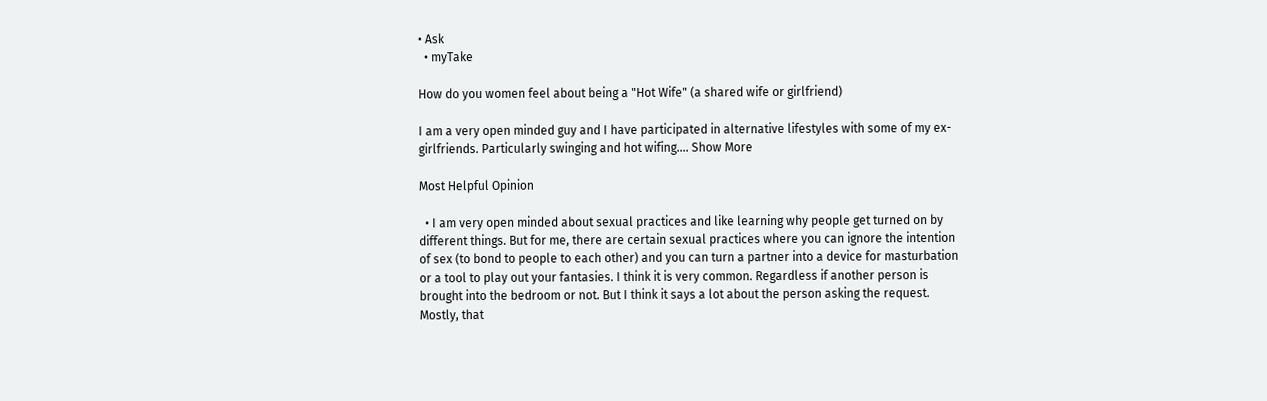• Ask
  • myTake

How do you women feel about being a "Hot Wife" (a shared wife or girlfriend)

I am a very open minded guy and I have participated in alternative lifestyles with some of my ex-girlfriends. Particularly swinging and hot wifing.... Show More

Most Helpful Opinion

  • I am very open minded about sexual practices and like learning why people get turned on by different things. But for me, there are certain sexual practices where you can ignore the intention of sex (to bond to people to each other) and you can turn a partner into a device for masturbation or a tool to play out your fantasies. I think it is very common. Regardless if another person is brought into the bedroom or not. But I think it says a lot about the person asking the request. Mostly, that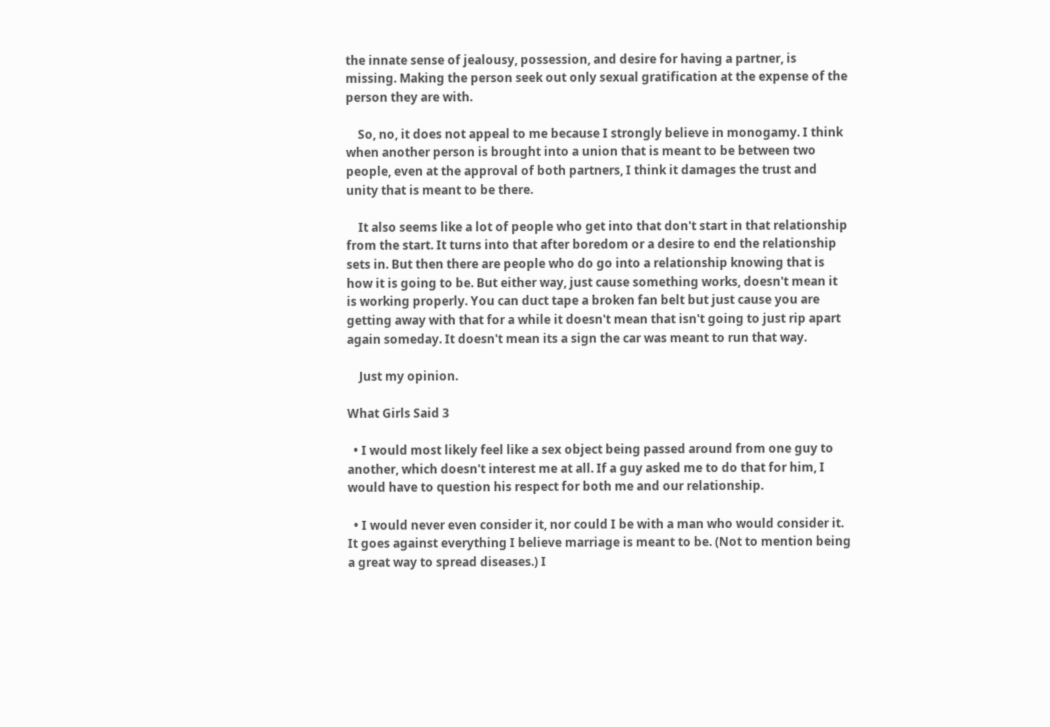the innate sense of jealousy, possession, and desire for having a partner, is missing. Making the person seek out only sexual gratification at the expense of the person they are with.

    So, no, it does not appeal to me because I strongly believe in monogamy. I think when another person is brought into a union that is meant to be between two people, even at the approval of both partners, I think it damages the trust and unity that is meant to be there.

    It also seems like a lot of people who get into that don't start in that relationship from the start. It turns into that after boredom or a desire to end the relationship sets in. But then there are people who do go into a relationship knowing that is how it is going to be. But either way, just cause something works, doesn't mean it is working properly. You can duct tape a broken fan belt but just cause you are getting away with that for a while it doesn't mean that isn't going to just rip apart again someday. It doesn't mean its a sign the car was meant to run that way.

    Just my opinion.

What Girls Said 3

  • I would most likely feel like a sex object being passed around from one guy to another, which doesn't interest me at all. If a guy asked me to do that for him, I would have to question his respect for both me and our relationship.

  • I would never even consider it, nor could I be with a man who would consider it. It goes against everything I believe marriage is meant to be. (Not to mention being a great way to spread diseases.) I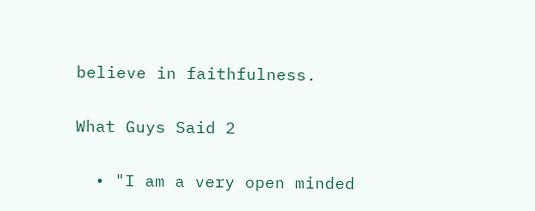believe in faithfulness.

What Guys Said 2

  • "I am a very open minded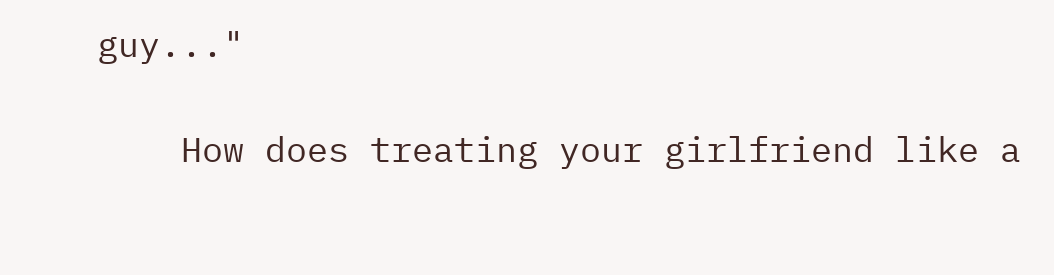guy..."

    How does treating your girlfriend like a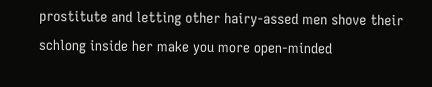prostitute and letting other hairy-assed men shove their schlong inside her make you more open-minded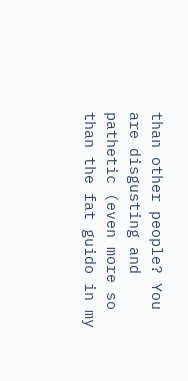than other people? You are disgusting and pathetic (even more so than the fat guido in my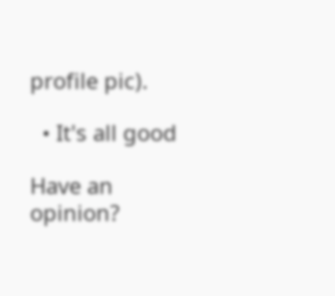profile pic).

  • It's all good

Have an opinion?